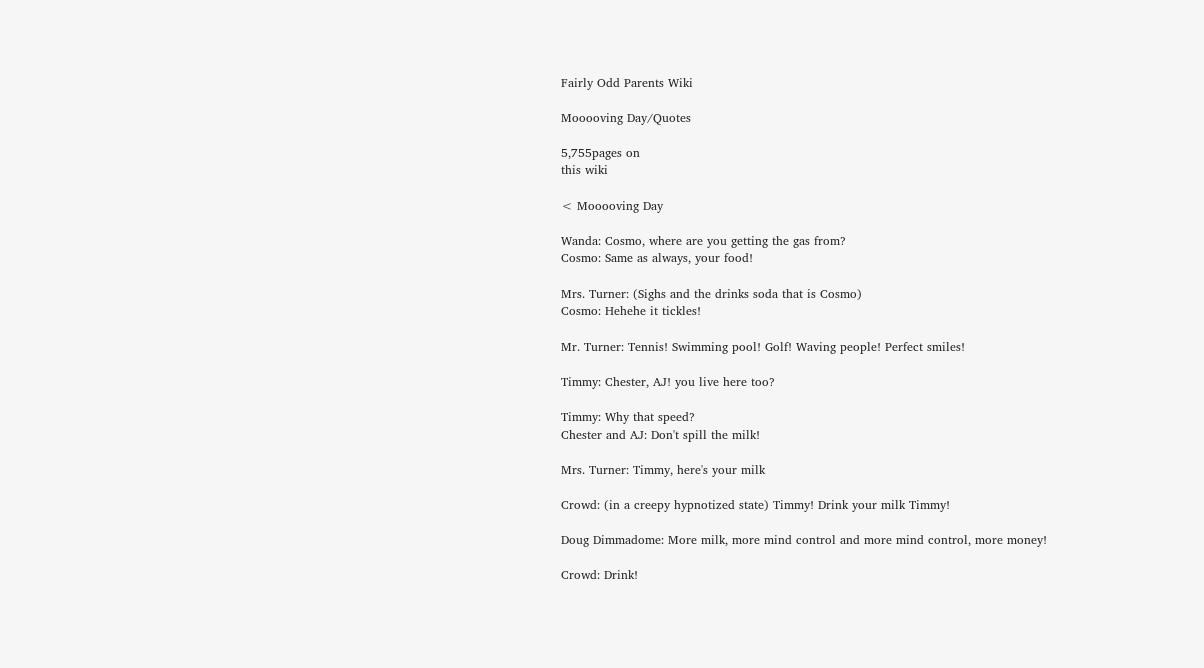Fairly Odd Parents Wiki

Mooooving Day/Quotes

5,755pages on
this wiki

< Mooooving Day

Wanda: Cosmo, where are you getting the gas from?
Cosmo: Same as always, your food!

Mrs. Turner: (Sighs and the drinks soda that is Cosmo)
Cosmo: Hehehe it tickles!

Mr. Turner: Tennis! Swimming pool! Golf! Waving people! Perfect smiles!

Timmy: Chester, AJ! you live here too?

Timmy: Why that speed?
Chester and AJ: Don't spill the milk!

Mrs. Turner: Timmy, here's your milk

Crowd: (in a creepy hypnotized state) Timmy! Drink your milk Timmy!

Doug Dimmadome: More milk, more mind control and more mind control, more money!

Crowd: Drink!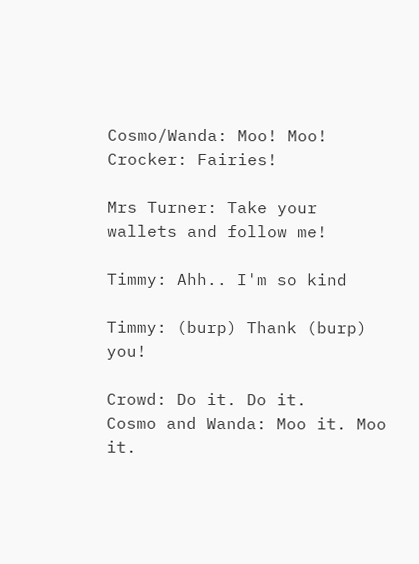Cosmo/Wanda: Moo! Moo!
Crocker: Fairies!

Mrs Turner: Take your wallets and follow me!

Timmy: Ahh.. I'm so kind

Timmy: (burp) Thank (burp) you!

Crowd: Do it. Do it.
Cosmo and Wanda: Moo it. Moo it.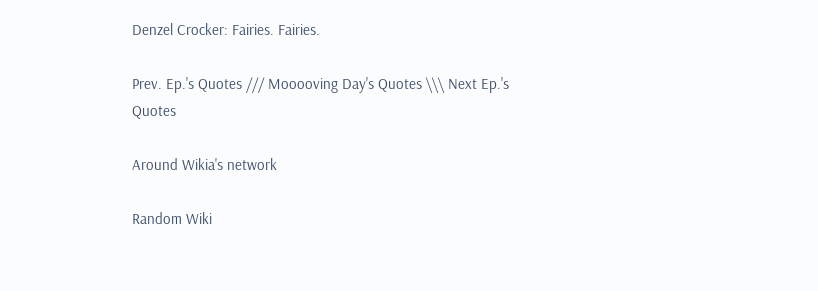Denzel Crocker: Fairies. Fairies.

Prev. Ep.'s Quotes /// Mooooving Day's Quotes \\\ Next Ep.'s Quotes

Around Wikia's network

Random Wiki